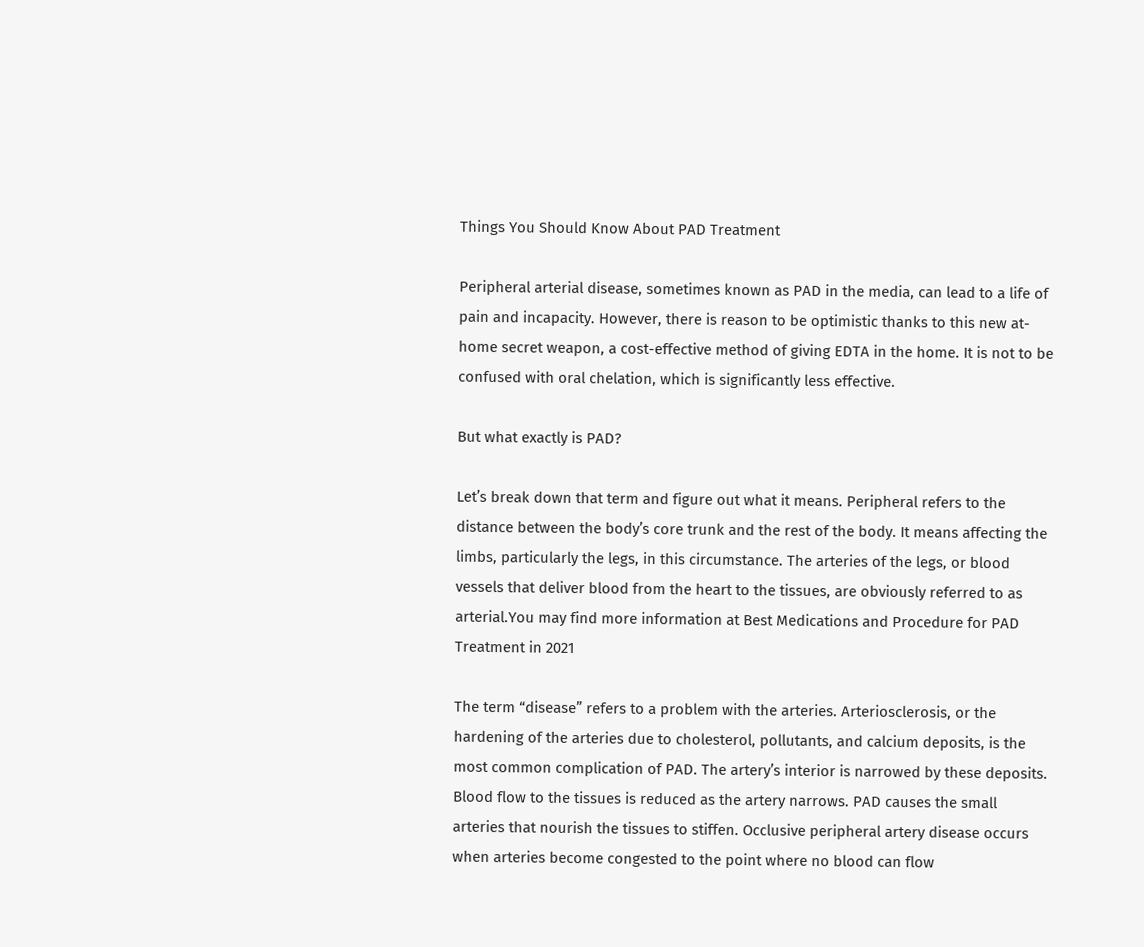Things You Should Know About PAD Treatment

Peripheral arterial disease, sometimes known as PAD in the media, can lead to a life of pain and incapacity. However, there is reason to be optimistic thanks to this new at-home secret weapon, a cost-effective method of giving EDTA in the home. It is not to be confused with oral chelation, which is significantly less effective.

But what exactly is PAD?

Let’s break down that term and figure out what it means. Peripheral refers to the distance between the body’s core trunk and the rest of the body. It means affecting the limbs, particularly the legs, in this circumstance. The arteries of the legs, or blood vessels that deliver blood from the heart to the tissues, are obviously referred to as arterial.You may find more information at Best Medications and Procedure for PAD Treatment in 2021

The term “disease” refers to a problem with the arteries. Arteriosclerosis, or the hardening of the arteries due to cholesterol, pollutants, and calcium deposits, is the most common complication of PAD. The artery’s interior is narrowed by these deposits. Blood flow to the tissues is reduced as the artery narrows. PAD causes the small arteries that nourish the tissues to stiffen. Occlusive peripheral artery disease occurs when arteries become congested to the point where no blood can flow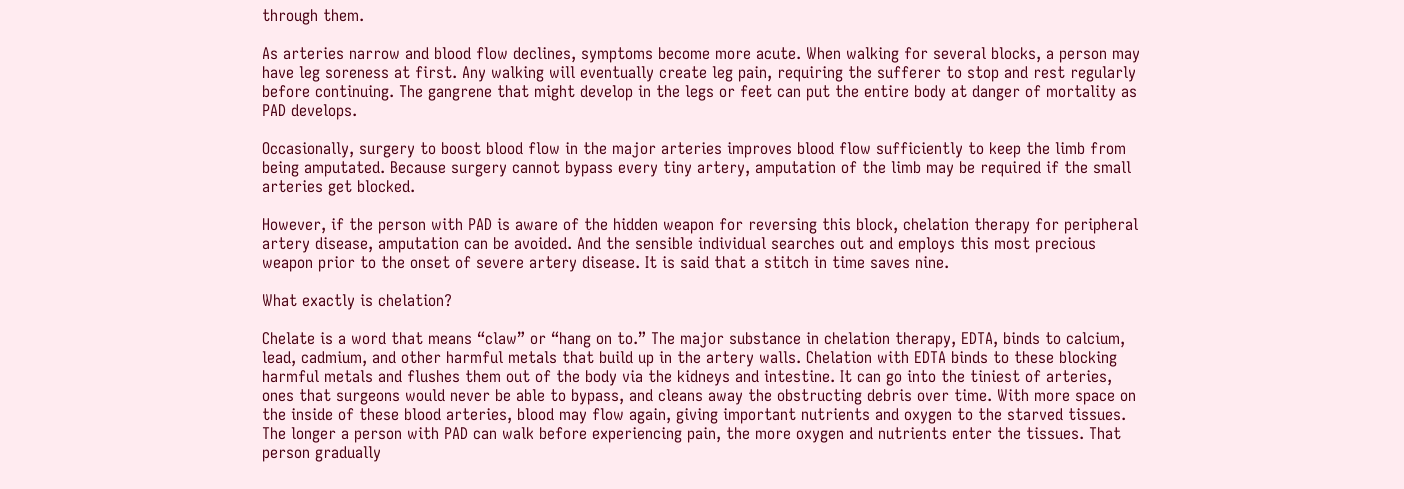through them.

As arteries narrow and blood flow declines, symptoms become more acute. When walking for several blocks, a person may have leg soreness at first. Any walking will eventually create leg pain, requiring the sufferer to stop and rest regularly before continuing. The gangrene that might develop in the legs or feet can put the entire body at danger of mortality as PAD develops.

Occasionally, surgery to boost blood flow in the major arteries improves blood flow sufficiently to keep the limb from being amputated. Because surgery cannot bypass every tiny artery, amputation of the limb may be required if the small arteries get blocked.

However, if the person with PAD is aware of the hidden weapon for reversing this block, chelation therapy for peripheral artery disease, amputation can be avoided. And the sensible individual searches out and employs this most precious weapon prior to the onset of severe artery disease. It is said that a stitch in time saves nine.

What exactly is chelation?

Chelate is a word that means “claw” or “hang on to.” The major substance in chelation therapy, EDTA, binds to calcium, lead, cadmium, and other harmful metals that build up in the artery walls. Chelation with EDTA binds to these blocking harmful metals and flushes them out of the body via the kidneys and intestine. It can go into the tiniest of arteries, ones that surgeons would never be able to bypass, and cleans away the obstructing debris over time. With more space on the inside of these blood arteries, blood may flow again, giving important nutrients and oxygen to the starved tissues. The longer a person with PAD can walk before experiencing pain, the more oxygen and nutrients enter the tissues. That person gradually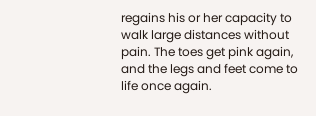regains his or her capacity to walk large distances without pain. The toes get pink again, and the legs and feet come to life once again.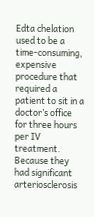Edta chelation used to be a time-consuming, expensive procedure that required a patient to sit in a doctor’s office for three hours per IV treatment. Because they had significant arteriosclerosis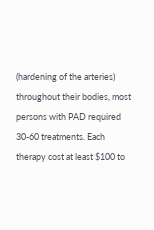(hardening of the arteries) throughout their bodies, most persons with PAD required 30-60 treatments. Each therapy cost at least $100 to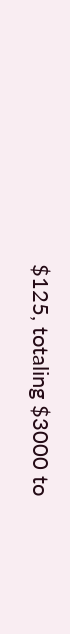$125, totaling $3000 to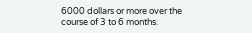6000 dollars or more over the course of 3 to 6 months.